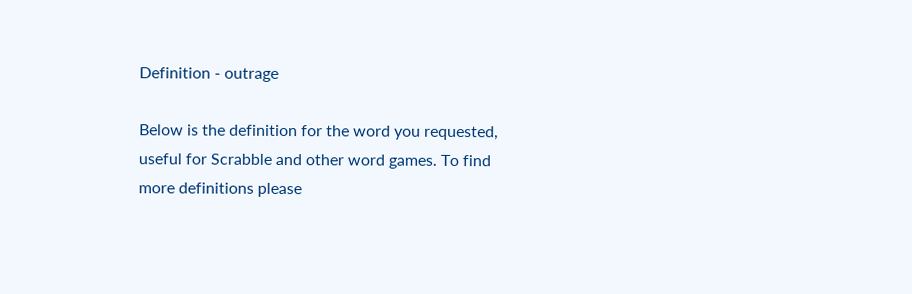Definition - outrage

Below is the definition for the word you requested, useful for Scrabble and other word games. To find more definitions please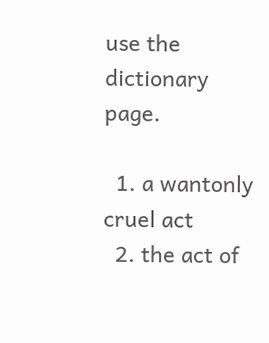use the dictionary page.

  1. a wantonly cruel act
  2. the act of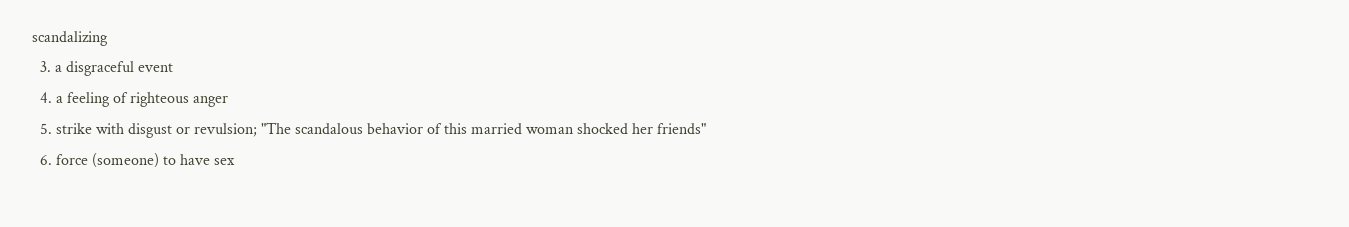scandalizing
  3. a disgraceful event
  4. a feeling of righteous anger
  5. strike with disgust or revulsion; "The scandalous behavior of this married woman shocked her friends"
  6. force (someone) to have sex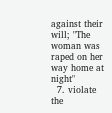against their will; "The woman was raped on her way home at night"
  7. violate the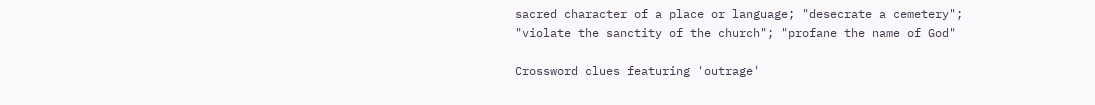sacred character of a place or language; "desecrate a cemetery"; "violate the sanctity of the church"; "profane the name of God"

Crossword clues featuring 'outrage'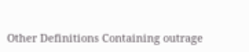Other Definitions Containing outrage